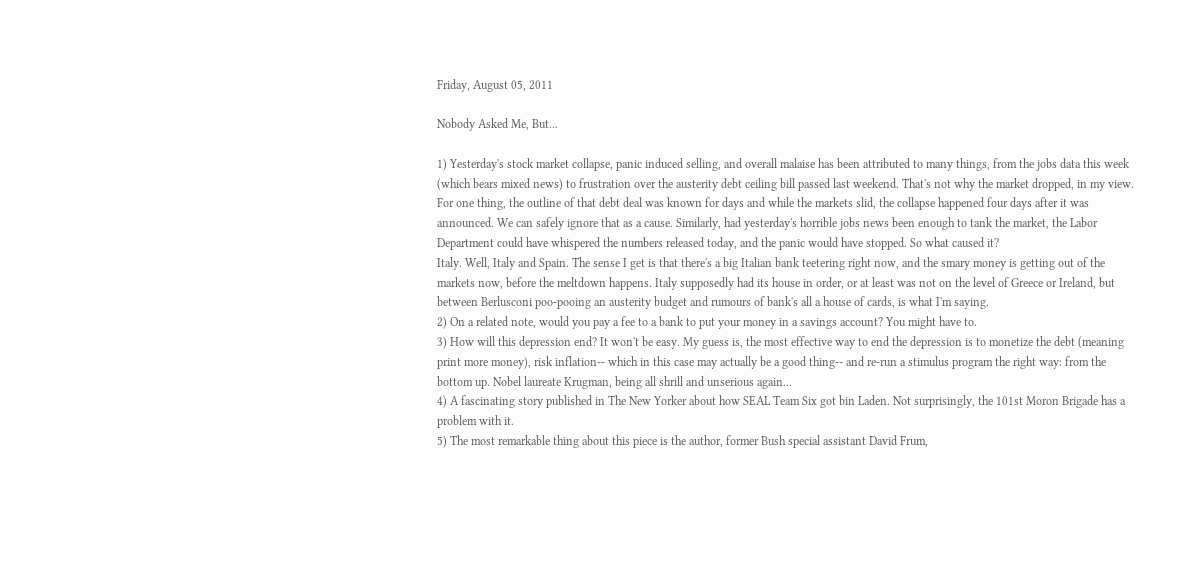Friday, August 05, 2011

Nobody Asked Me, But...

1) Yesterday's stock market collapse, panic induced selling, and overall malaise has been attributed to many things, from the jobs data this week (which bears mixed news) to frustration over the austerity debt ceiling bill passed last weekend. That's not why the market dropped, in my view. For one thing, the outline of that debt deal was known for days and while the markets slid, the collapse happened four days after it was announced. We can safely ignore that as a cause. Similarly, had yesterday's horrible jobs news been enough to tank the market, the Labor Department could have whispered the numbers released today, and the panic would have stopped. So what caused it?
Italy. Well, Italy and Spain. The sense I get is that there's a big Italian bank teetering right now, and the smary money is getting out of the markets now, before the meltdown happens. Italy supposedly had its house in order, or at least was not on the level of Greece or Ireland, but between Berlusconi poo-pooing an austerity budget and rumours of bank's all a house of cards, is what I'm saying.
2) On a related note, would you pay a fee to a bank to put your money in a savings account? You might have to.
3) How will this depression end? It won't be easy. My guess is, the most effective way to end the depression is to monetize the debt (meaning print more money), risk inflation-- which in this case may actually be a good thing-- and re-run a stimulus program the right way: from the bottom up. Nobel laureate Krugman, being all shrill and unserious again...
4) A fascinating story published in The New Yorker about how SEAL Team Six got bin Laden. Not surprisingly, the 101st Moron Brigade has a problem with it.
5) The most remarkable thing about this piece is the author, former Bush special assistant David Frum,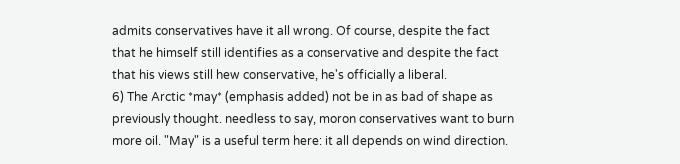admits conservatives have it all wrong. Of course, despite the fact that he himself still identifies as a conservative and despite the fact that his views still hew conservative, he's officially a liberal.
6) The Arctic *may* (emphasis added) not be in as bad of shape as previously thought. needless to say, moron conservatives want to burn more oil. "May" is a useful term here: it all depends on wind direction.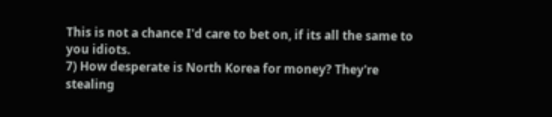This is not a chance I'd care to bet on, if its all the same to you idiots.
7) How desperate is North Korea for money? They're stealing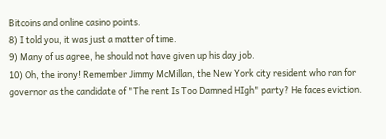Bitcoins and online casino points.
8) I told you, it was just a matter of time.
9) Many of us agree, he should not have given up his day job.
10) Oh, the irony! Remember Jimmy McMillan, the New York city resident who ran for governor as the candidate of "The rent Is Too Damned HIgh" party? He faces eviction.